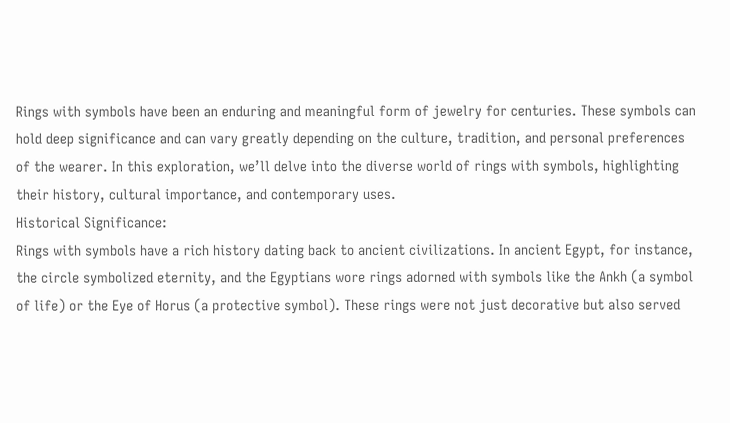Rings with symbols have been an enduring and meaningful form of jewelry for centuries. These symbols can hold deep significance and can vary greatly depending on the culture, tradition, and personal preferences of the wearer. In this exploration, we’ll delve into the diverse world of rings with symbols, highlighting their history, cultural importance, and contemporary uses.
Historical Significance:
Rings with symbols have a rich history dating back to ancient civilizations. In ancient Egypt, for instance, the circle symbolized eternity, and the Egyptians wore rings adorned with symbols like the Ankh (a symbol of life) or the Eye of Horus (a protective symbol). These rings were not just decorative but also served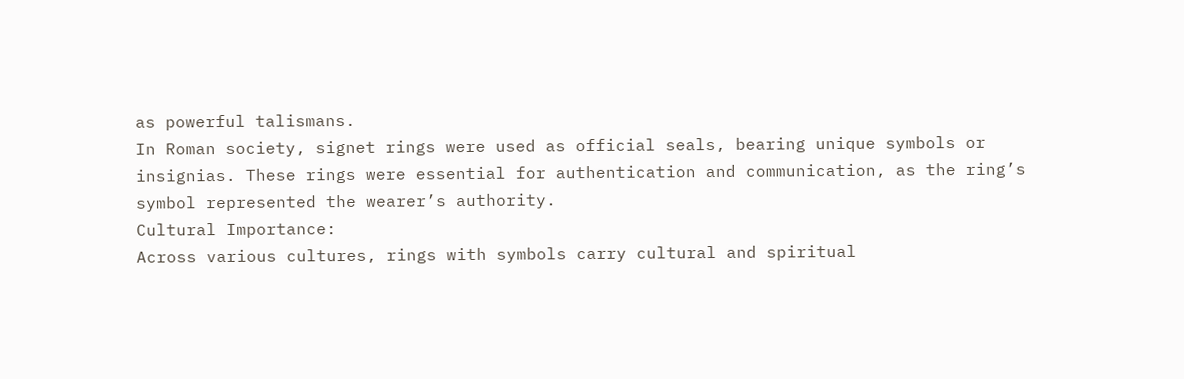as powerful talismans.
In Roman society, signet rings were used as official seals, bearing unique symbols or insignias. These rings were essential for authentication and communication, as the ring’s symbol represented the wearer’s authority.
Cultural Importance:
Across various cultures, rings with symbols carry cultural and spiritual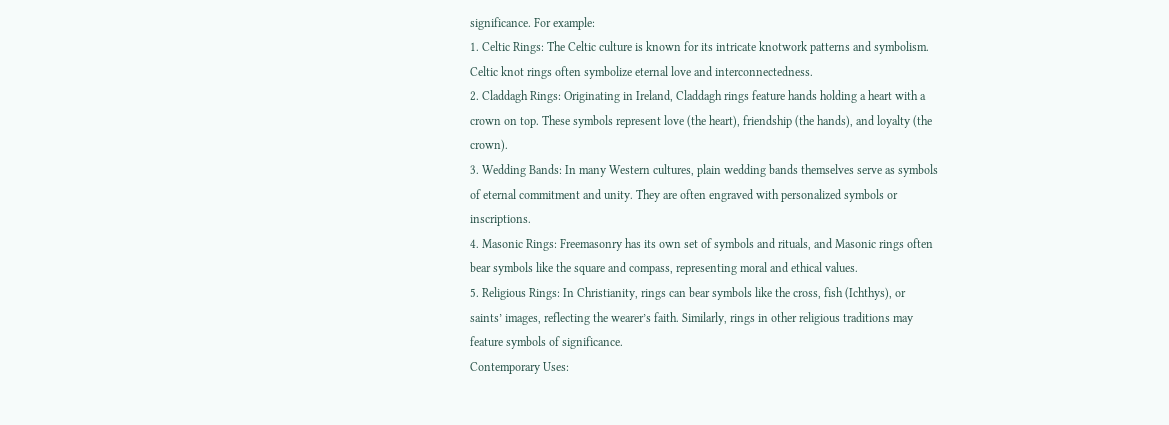significance. For example:
1. Celtic Rings: The Celtic culture is known for its intricate knotwork patterns and symbolism. Celtic knot rings often symbolize eternal love and interconnectedness.
2. Claddagh Rings: Originating in Ireland, Claddagh rings feature hands holding a heart with a crown on top. These symbols represent love (the heart), friendship (the hands), and loyalty (the crown).
3. Wedding Bands: In many Western cultures, plain wedding bands themselves serve as symbols of eternal commitment and unity. They are often engraved with personalized symbols or inscriptions.
4. Masonic Rings: Freemasonry has its own set of symbols and rituals, and Masonic rings often bear symbols like the square and compass, representing moral and ethical values.
5. Religious Rings: In Christianity, rings can bear symbols like the cross, fish (Ichthys), or saints’ images, reflecting the wearer’s faith. Similarly, rings in other religious traditions may feature symbols of significance.
Contemporary Uses: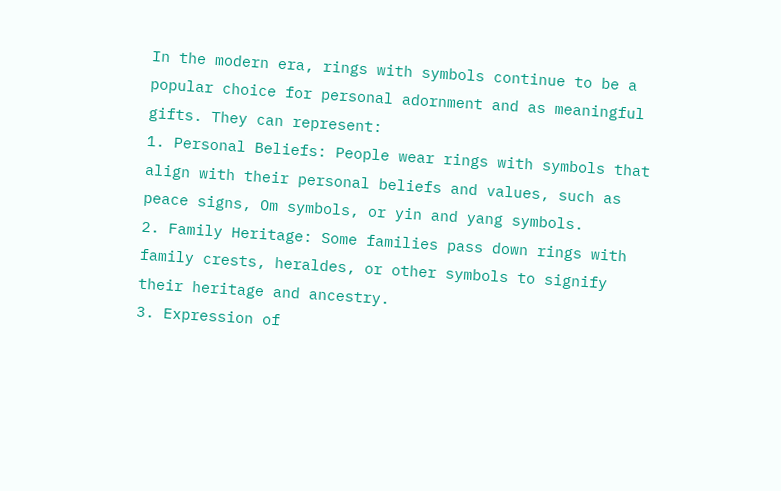In the modern era, rings with symbols continue to be a popular choice for personal adornment and as meaningful gifts. They can represent:
1. Personal Beliefs: People wear rings with symbols that align with their personal beliefs and values, such as peace signs, Om symbols, or yin and yang symbols.
2. Family Heritage: Some families pass down rings with family crests, heraldes, or other symbols to signify their heritage and ancestry.
3. Expression of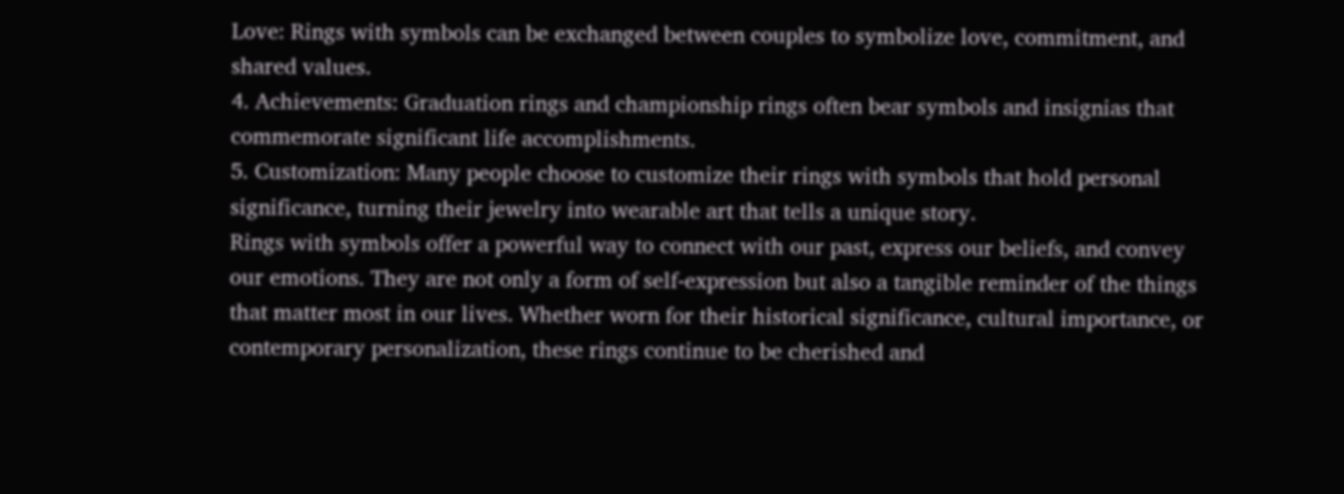Love: Rings with symbols can be exchanged between couples to symbolize love, commitment, and shared values.
4. Achievements: Graduation rings and championship rings often bear symbols and insignias that commemorate significant life accomplishments.
5. Customization: Many people choose to customize their rings with symbols that hold personal significance, turning their jewelry into wearable art that tells a unique story.
Rings with symbols offer a powerful way to connect with our past, express our beliefs, and convey our emotions. They are not only a form of self-expression but also a tangible reminder of the things that matter most in our lives. Whether worn for their historical significance, cultural importance, or contemporary personalization, these rings continue to be cherished and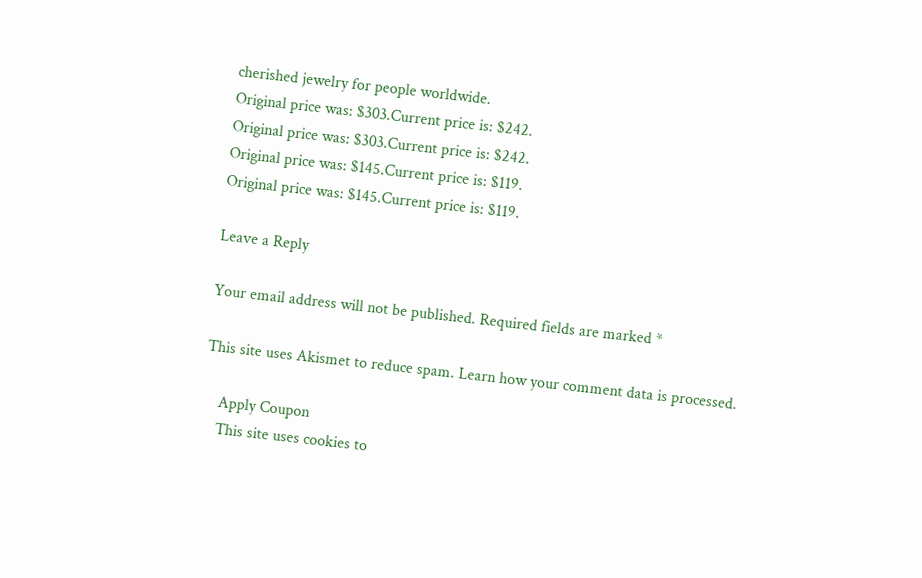cherished jewelry for people worldwide.
Original price was: $303.Current price is: $242.
Original price was: $303.Current price is: $242.
Original price was: $145.Current price is: $119.
Original price was: $145.Current price is: $119.

Leave a Reply

Your email address will not be published. Required fields are marked *

This site uses Akismet to reduce spam. Learn how your comment data is processed.

    Apply Coupon
    This site uses cookies to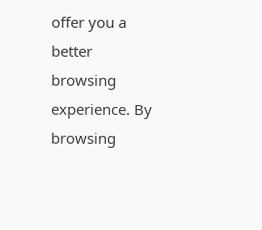offer you a better browsing experience. By browsing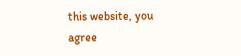this website, you agree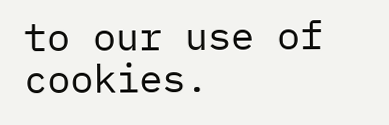to our use of cookies.